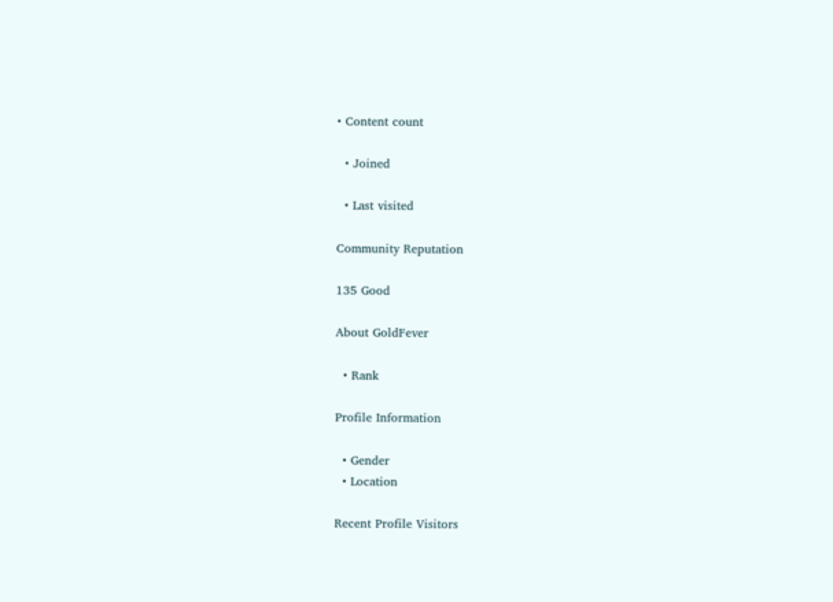• Content count

  • Joined

  • Last visited

Community Reputation

135 Good

About GoldFever

  • Rank

Profile Information

  • Gender
  • Location

Recent Profile Visitors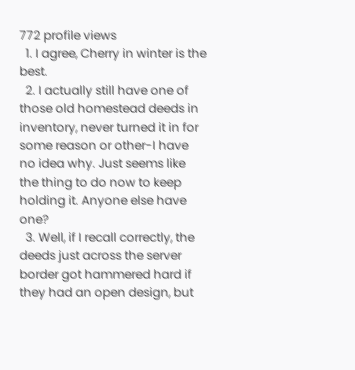772 profile views
  1. I agree, Cherry in winter is the best.
  2. I actually still have one of those old homestead deeds in inventory, never turned it in for some reason or other-I have no idea why. Just seems like the thing to do now to keep holding it. Anyone else have one?
  3. Well, if I recall correctly, the deeds just across the server border got hammered hard if they had an open design, but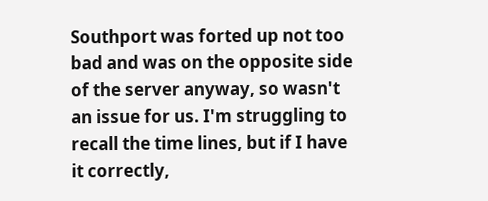Southport was forted up not too bad and was on the opposite side of the server anyway, so wasn't an issue for us. I'm struggling to recall the time lines, but if I have it correctly,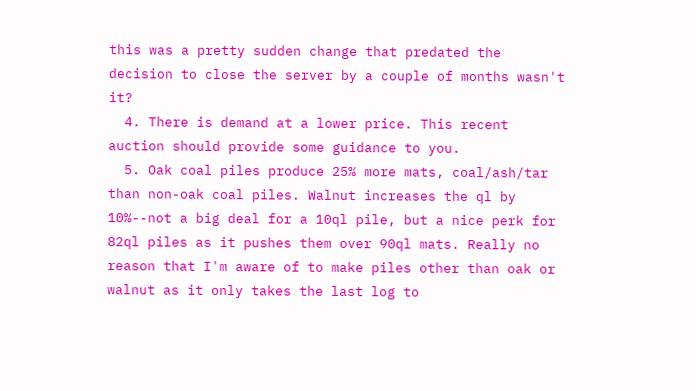this was a pretty sudden change that predated the decision to close the server by a couple of months wasn't it?
  4. There is demand at a lower price. This recent auction should provide some guidance to you.
  5. Oak coal piles produce 25% more mats, coal/ash/tar than non-oak coal piles. Walnut increases the ql by 10%--not a big deal for a 10ql pile, but a nice perk for 82ql piles as it pushes them over 90ql mats. Really no reason that I'm aware of to make piles other than oak or walnut as it only takes the last log to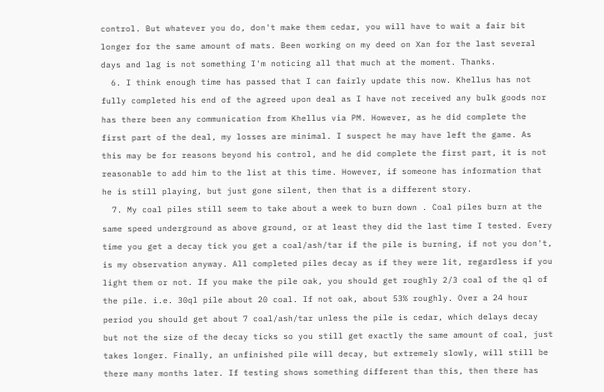control. But whatever you do, don't make them cedar, you will have to wait a fair bit longer for the same amount of mats. Been working on my deed on Xan for the last several days and lag is not something I'm noticing all that much at the moment. Thanks.
  6. I think enough time has passed that I can fairly update this now. Khellus has not fully completed his end of the agreed upon deal as I have not received any bulk goods nor has there been any communication from Khellus via PM. However, as he did complete the first part of the deal, my losses are minimal. I suspect he may have left the game. As this may be for reasons beyond his control, and he did complete the first part, it is not reasonable to add him to the list at this time. However, if someone has information that he is still playing, but just gone silent, then that is a different story.
  7. My coal piles still seem to take about a week to burn down . Coal piles burn at the same speed underground as above ground, or at least they did the last time I tested. Every time you get a decay tick you get a coal/ash/tar if the pile is burning, if not you don't, is my observation anyway. All completed piles decay as if they were lit, regardless if you light them or not. If you make the pile oak, you should get roughly 2/3 coal of the ql of the pile. i.e. 30ql pile about 20 coal. If not oak, about 53% roughly. Over a 24 hour period you should get about 7 coal/ash/tar unless the pile is cedar, which delays decay but not the size of the decay ticks so you still get exactly the same amount of coal, just takes longer. Finally, an unfinished pile will decay, but extremely slowly, will still be there many months later. If testing shows something different than this, then there has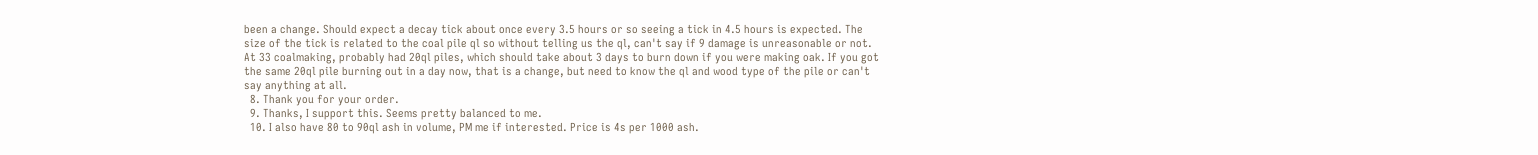been a change. Should expect a decay tick about once every 3.5 hours or so seeing a tick in 4.5 hours is expected. The size of the tick is related to the coal pile ql so without telling us the ql, can't say if 9 damage is unreasonable or not. At 33 coalmaking, probably had 20ql piles, which should take about 3 days to burn down if you were making oak. If you got the same 20ql pile burning out in a day now, that is a change, but need to know the ql and wood type of the pile or can't say anything at all.
  8. Thank you for your order.
  9. Thanks, I support this. Seems pretty balanced to me.
  10. I also have 80 to 90ql ash in volume, PM me if interested. Price is 4s per 1000 ash.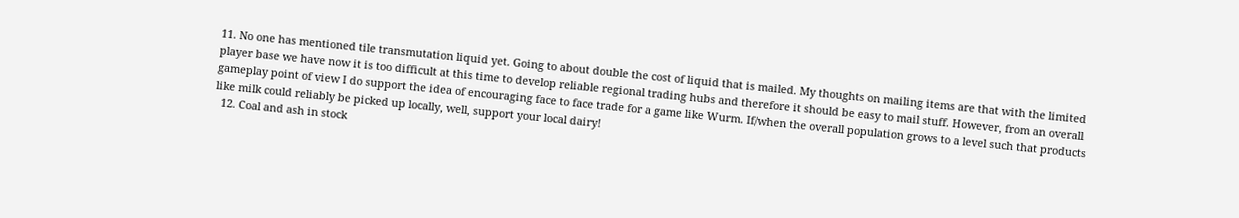11. No one has mentioned tile transmutation liquid yet. Going to about double the cost of liquid that is mailed. My thoughts on mailing items are that with the limited player base we have now it is too difficult at this time to develop reliable regional trading hubs and therefore it should be easy to mail stuff. However, from an overall gameplay point of view I do support the idea of encouraging face to face trade for a game like Wurm. If/when the overall population grows to a level such that products like milk could reliably be picked up locally, well, support your local dairy!
  12. Coal and ash in stock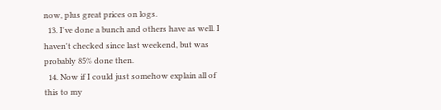now, plus great prices on logs.
  13. I've done a bunch and others have as well. I haven't checked since last weekend, but was probably 85% done then.
  14. Now if I could just somehow explain all of this to my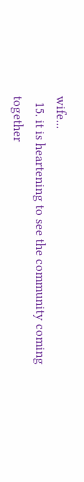wife...
  15. it is heartening to see the community coming together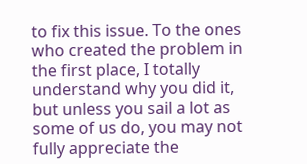to fix this issue. To the ones who created the problem in the first place, I totally understand why you did it, but unless you sail a lot as some of us do, you may not fully appreciate the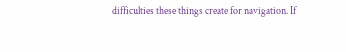difficulties these things create for navigation. If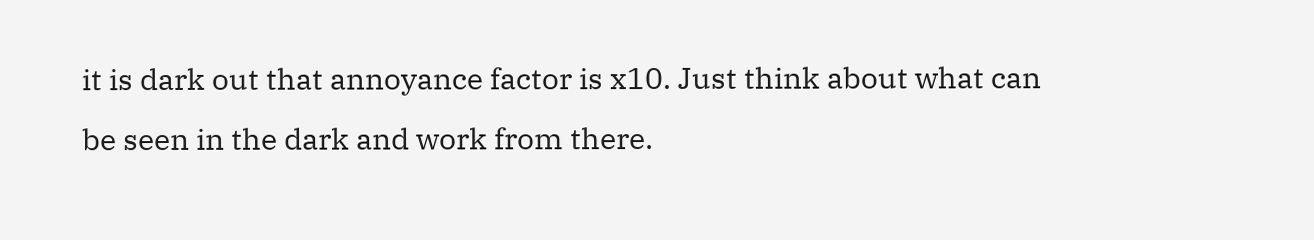it is dark out that annoyance factor is x10. Just think about what can be seen in the dark and work from there.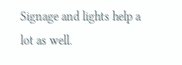Signage and lights help a lot as well.